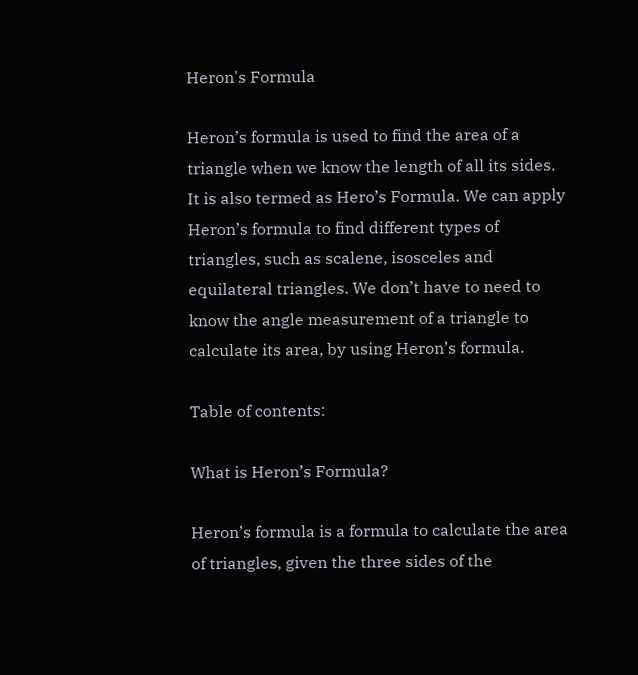Heron's Formula

Heron’s formula is used to find the area of a triangle when we know the length of all its sides. It is also termed as Hero’s Formula. We can apply Heron’s formula to find different types of triangles, such as scalene, isosceles and equilateral triangles. We don’t have to need to know the angle measurement of a triangle to calculate its area, by using Heron’s formula.

Table of contents:

What is Heron’s Formula?

Heron’s formula is a formula to calculate the area of triangles, given the three sides of the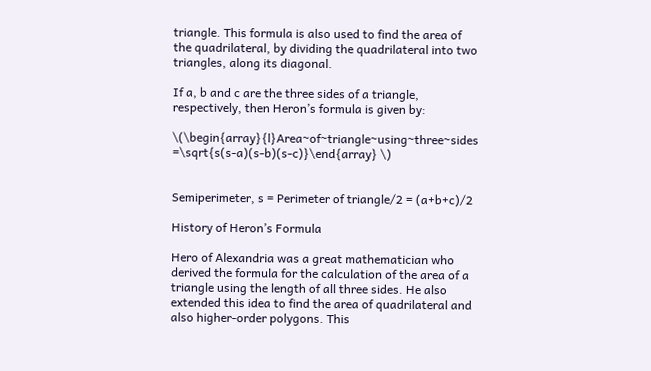triangle. This formula is also used to find the area of the quadrilateral, by dividing the quadrilateral into two triangles, along its diagonal.

If a, b and c are the three sides of a triangle, respectively, then Heron’s formula is given by:

\(\begin{array}{l}Area~of~triangle~using~three~sides =\sqrt{s(s-a)(s-b)(s-c)}\end{array} \)


Semiperimeter, s = Perimeter of triangle/2 = (a+b+c)/2

History of Heron’s Formula

Hero of Alexandria was a great mathematician who derived the formula for the calculation of the area of a triangle using the length of all three sides. He also extended this idea to find the area of quadrilateral and also higher-order polygons. This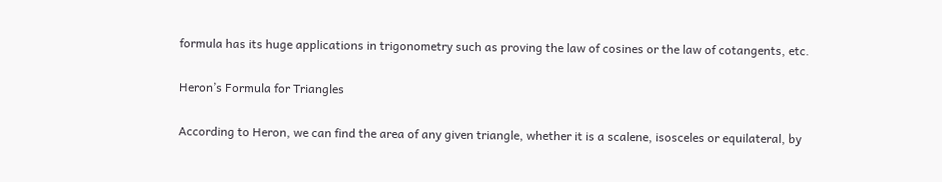formula has its huge applications in trigonometry such as proving the law of cosines or the law of cotangents, etc.

Heron’s Formula for Triangles

According to Heron, we can find the area of any given triangle, whether it is a scalene, isosceles or equilateral, by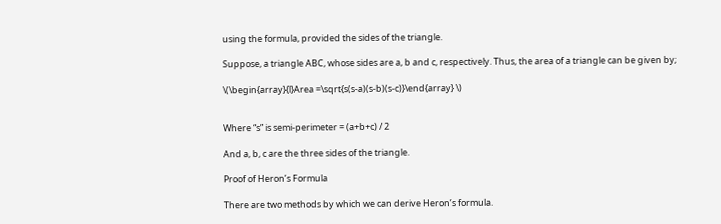using the formula, provided the sides of the triangle.

Suppose, a triangle ABC, whose sides are a, b and c, respectively. Thus, the area of a triangle can be given by;

\(\begin{array}{l}Area =\sqrt{s(s-a)(s-b)(s-c)}\end{array} \)


Where “s” is semi-perimeter = (a+b+c) / 2

And a, b, c are the three sides of the triangle.

Proof of Heron’s Formula

There are two methods by which we can derive Heron’s formula.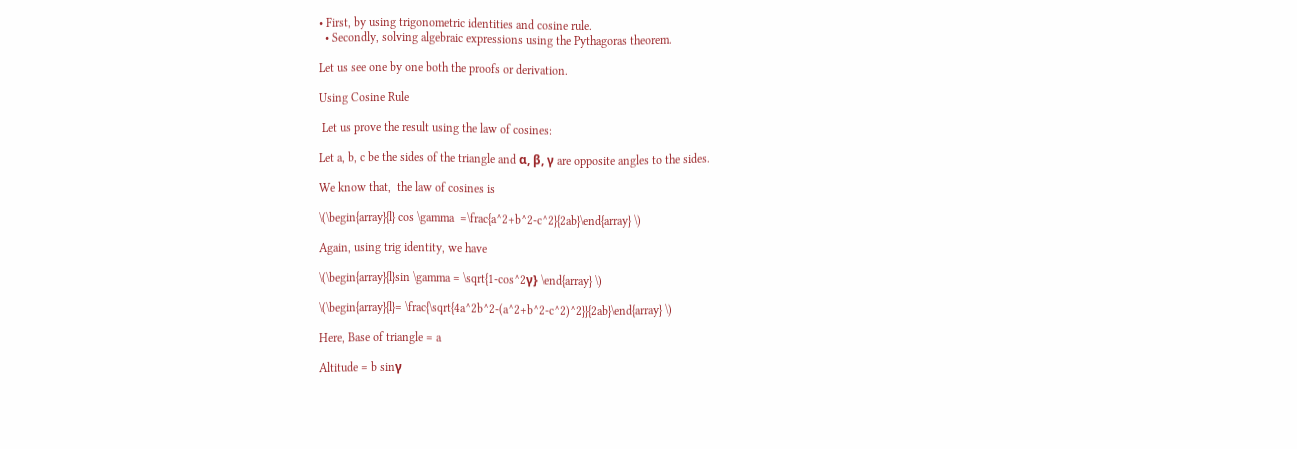• First, by using trigonometric identities and cosine rule.
  • Secondly, solving algebraic expressions using the Pythagoras theorem.

Let us see one by one both the proofs or derivation.

Using Cosine Rule

 Let us prove the result using the law of cosines:

Let a, b, c be the sides of the triangle and α, β, γ are opposite angles to the sides.

We know that,  the law of cosines is

\(\begin{array}{l} cos \gamma  =\frac{a^2+b^2-c^2}{2ab}\end{array} \)

Again, using trig identity, we have

\(\begin{array}{l}sin \gamma = \sqrt{1-cos^2γ} \end{array} \)

\(\begin{array}{l}= \frac{\sqrt{4a^2b^2-(a^2+b^2-c^2)^2}}{2ab}\end{array} \)

Here, Base of triangle = a

Altitude = b sinγ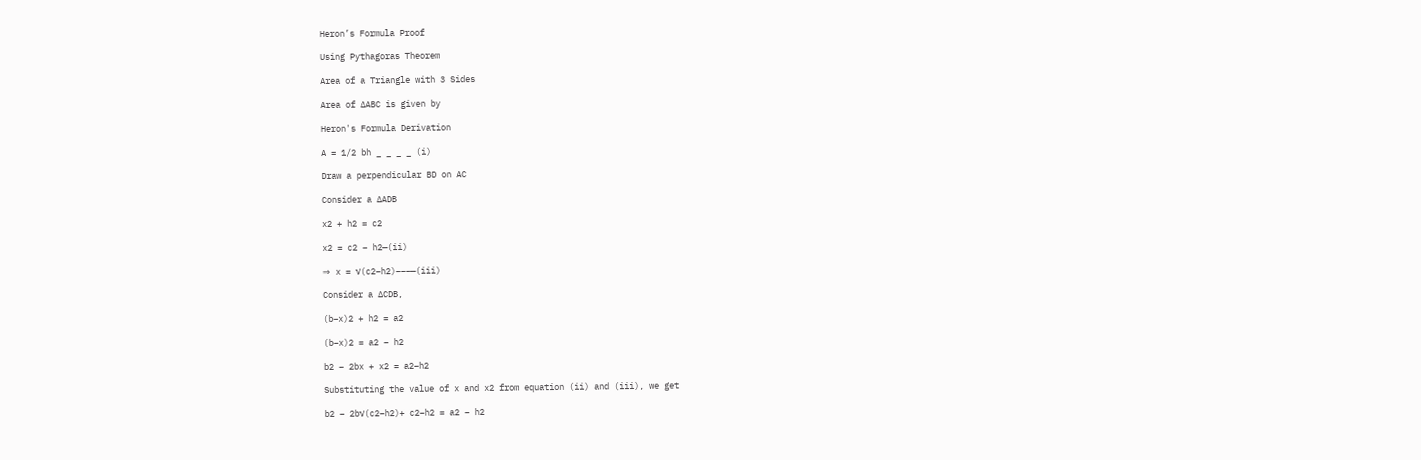Heron’s Formula Proof

Using Pythagoras Theorem

Area of a Triangle with 3 Sides

Area of ∆ABC is given by

Heron's Formula Derivation

A = 1/2 bh _ _ _ _ (i)

Draw a perpendicular BD on AC

Consider a ∆ADB

x2 + h2 = c2

x2 = c2 − h2—(ii)

⇒ x = √(c2−h2)−−−—(iii)

Consider a ∆CDB,

(b−x)2 + h2 = a2

(b−x)2 = a2 − h2

b2 − 2bx + x2 = a2–h2

Substituting the value of x and x2 from equation (ii) and (iii), we get

b2 – 2b√(c2−h2)+ c2−h2 = a2 − h2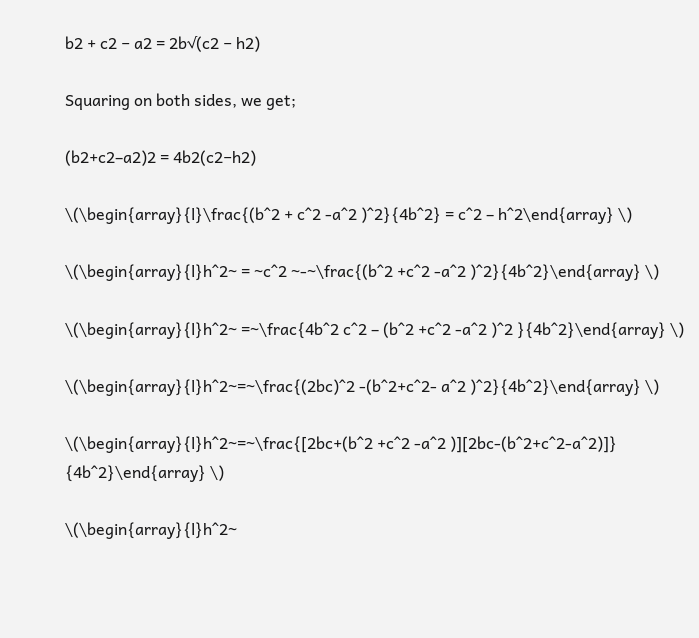b2 + c2 − a2 = 2b√(c2 − h2)

Squaring on both sides, we get;

(b2+c2–a2)2 = 4b2(c2−h2)

\(\begin{array}{l}\frac{(b^2 + c^2 -a^2 )^2}{4b^2} = c^2 – h^2\end{array} \)

\(\begin{array}{l}h^2~ = ~c^2 ~-~\frac{(b^2 +c^2 -a^2 )^2}{4b^2}\end{array} \)

\(\begin{array}{l}h^2~ =~\frac{4b^2 c^2 – (b^2 +c^2 -a^2 )^2 }{4b^2}\end{array} \)

\(\begin{array}{l}h^2~=~\frac{(2bc)^2 -(b^2+c^2- a^2 )^2}{4b^2}\end{array} \)

\(\begin{array}{l}h^2~=~\frac{[2bc+(b^2 +c^2 -a^2 )][2bc-(b^2+c^2-a^2)]}
{4b^2}\end{array} \)

\(\begin{array}{l}h^2~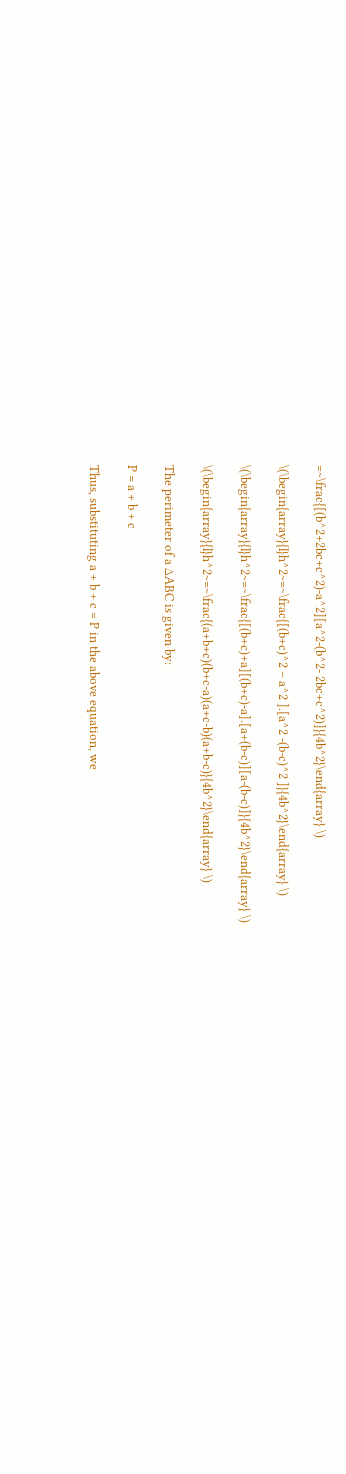=~\frac{[(b^2+2bc+c^2)-a^2][a^2-(b^2- 2bc+c^2)]}{4b^2}\end{array} \)

\(\begin{array}{l}h^2~=~\frac{[(b+c)^2 – a^2 ].[a^2 -(b-c)^2 ]}{4b^2}\end{array} \)

\(\begin{array}{l}h^2~=~\frac{[(b+c)+a][(b+c)-a].[a+(b-c)][a-(b-c)]}{4b^2}\end{array} \)

\(\begin{array}{l}h^2~=~\frac{(a+b+c)(b+c-a)(a+c-b)(a+b-c)}{4b^2}\end{array} \)

The perimeter of a ∆ABC is given by:

P = a + b + c

Thus, substituting a + b + c = P in the above equation, we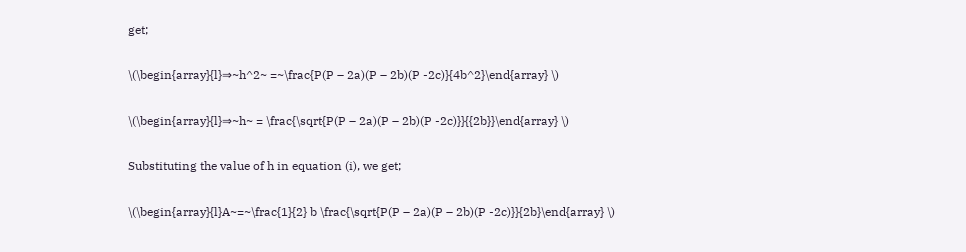get;

\(\begin{array}{l}⇒~h^2~ =~\frac{P(P – 2a)(P – 2b)(P -2c)}{4b^2}\end{array} \)

\(\begin{array}{l}⇒~h~ = \frac{\sqrt{P(P – 2a)(P – 2b)(P -2c)}}{{2b}}\end{array} \)

Substituting the value of h in equation (i), we get;

\(\begin{array}{l}A~=~\frac{1}{2} b \frac{\sqrt{P(P – 2a)(P – 2b)(P -2c)}}{2b}\end{array} \)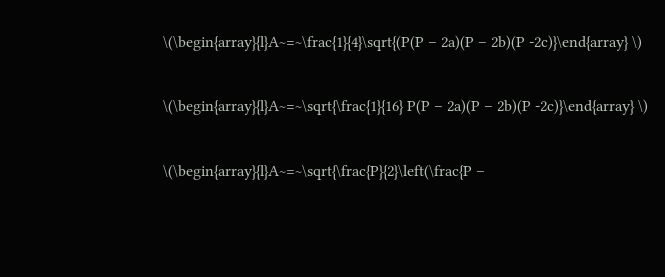\(\begin{array}{l}A~=~\frac{1}{4}\sqrt{(P(P – 2a)(P – 2b)(P -2c)}\end{array} \)

\(\begin{array}{l}A~=~\sqrt{\frac{1}{16} P(P – 2a)(P – 2b)(P -2c)}\end{array} \)

\(\begin{array}{l}A~=~\sqrt{\frac{P}{2}\left(\frac{P –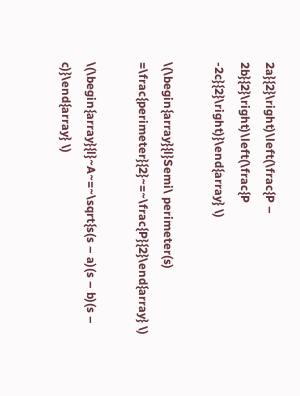2a}{2}\right)\left(\frac{P – 2b}{2}\right)\left(\frac{P -2c}{2}\right)}\end{array} \)

\(\begin{array}{l}Semi\ perimeter(s) =\frac{perimeter}{2}~=~\frac{P}{2}\end{array} \)

\(\begin{array}{l}~A~=~\sqrt{s(s – a)(s – b)(s – c)}\end{array} \)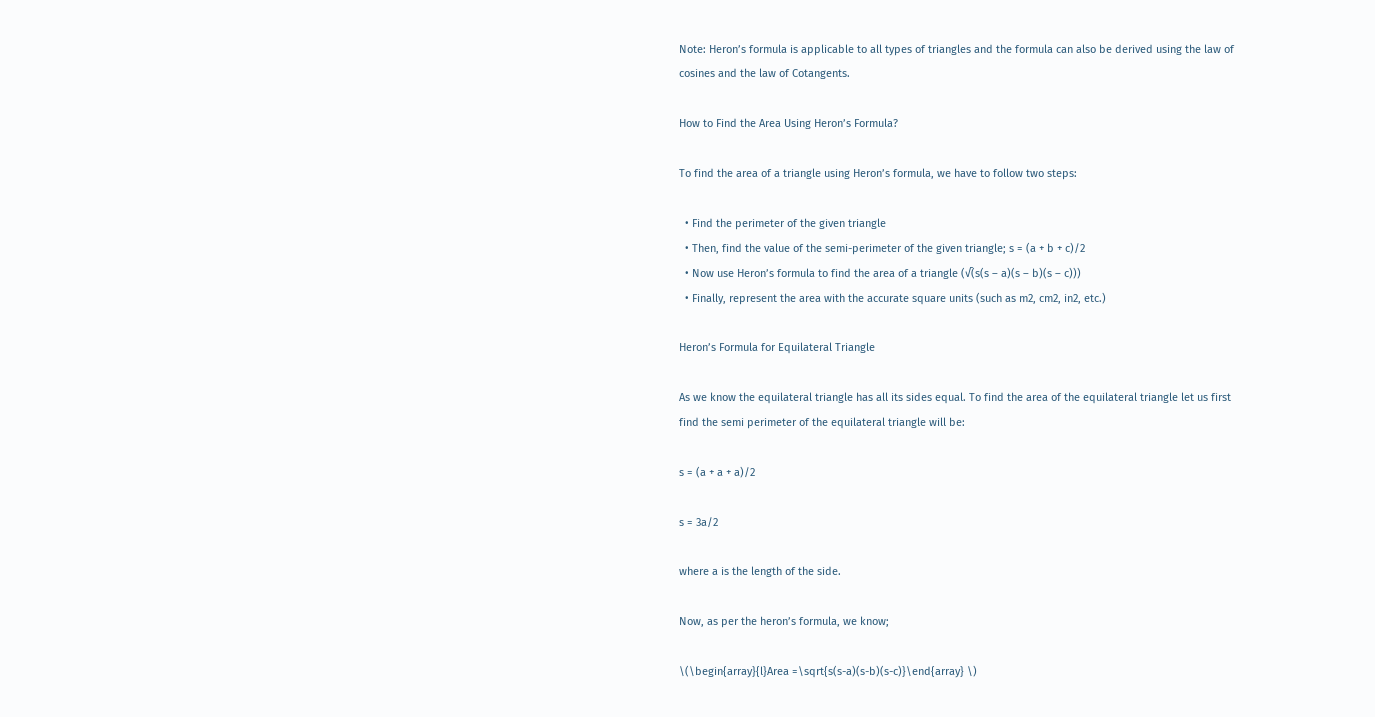Note: Heron’s formula is applicable to all types of triangles and the formula can also be derived using the law of cosines and the law of Cotangents.

How to Find the Area Using Heron’s Formula?

To find the area of a triangle using Heron’s formula, we have to follow two steps:

  • Find the perimeter of the given triangle
  • Then, find the value of the semi-perimeter of the given triangle; s = (a + b + c)/2
  • Now use Heron’s formula to find the area of a triangle (√(s(s – a)(s – b)(s – c)))
  • Finally, represent the area with the accurate square units (such as m2, cm2, in2, etc.)

Heron’s Formula for Equilateral Triangle

As we know the equilateral triangle has all its sides equal. To find the area of the equilateral triangle let us first find the semi perimeter of the equilateral triangle will be:

s = (a + a + a)/2

s = 3a/2

where a is the length of the side.

Now, as per the heron’s formula, we know;

\(\begin{array}{l}Area =\sqrt{s(s-a)(s-b)(s-c)}\end{array} \)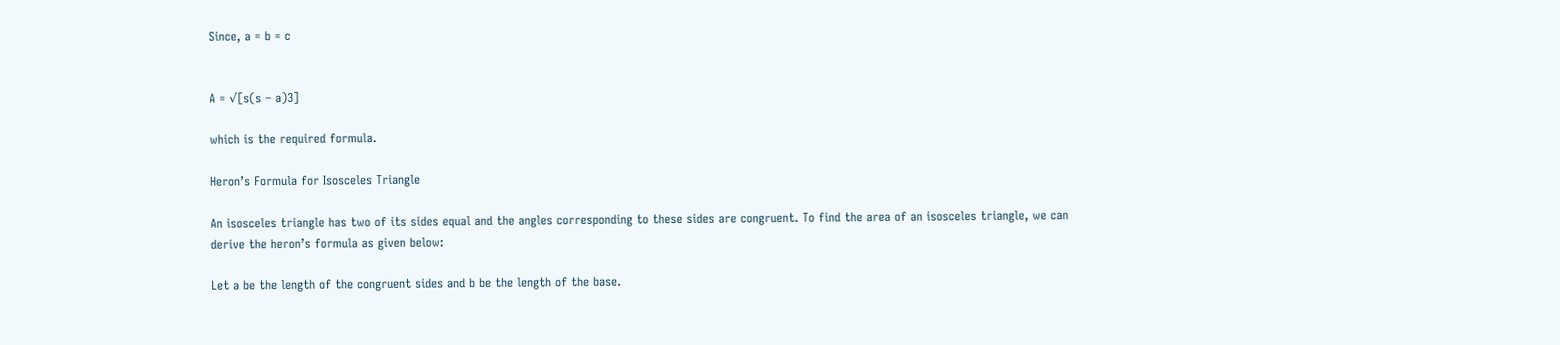Since, a = b = c


A = √[s(s – a)3]

which is the required formula.

Heron’s Formula for Isosceles Triangle

An isosceles triangle has two of its sides equal and the angles corresponding to these sides are congruent. To find the area of an isosceles triangle, we can derive the heron’s formula as given below:

Let a be the length of the congruent sides and b be the length of the base.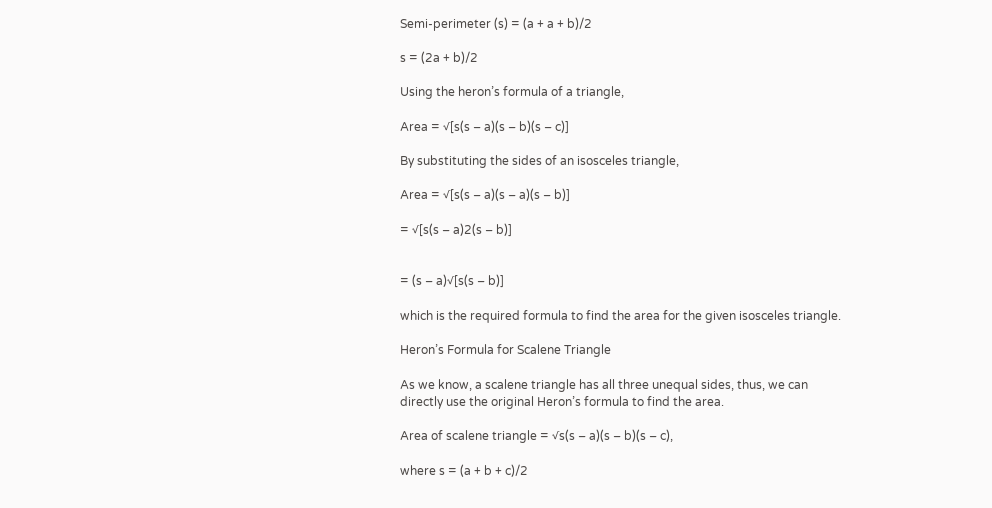Semi-perimeter (s) = (a + a + b)/2

s = (2a + b)/2

Using the heron’s formula of a triangle,

Area = √[s(s – a)(s – b)(s – c)]

By substituting the sides of an isosceles triangle,

Area = √[s(s – a)(s – a)(s – b)]

= √[s(s – a)2(s – b)]


= (s – a)√[s(s – b)]

which is the required formula to find the area for the given isosceles triangle.

Heron’s Formula for Scalene Triangle

As we know, a scalene triangle has all three unequal sides, thus, we can directly use the original Heron’s formula to find the area.

Area of scalene triangle = √s(s – a)(s – b)(s – c),

where s = (a + b + c)/2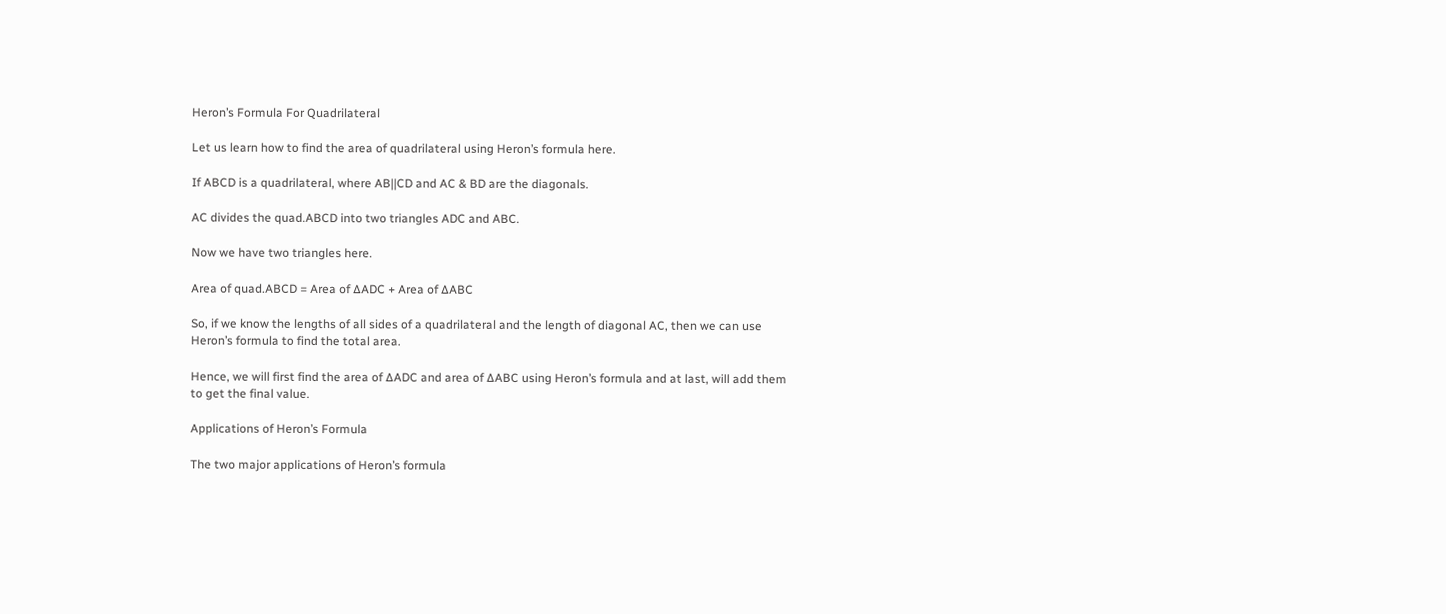Heron’s Formula For Quadrilateral

Let us learn how to find the area of quadrilateral using Heron’s formula here.

If ABCD is a quadrilateral, where AB||CD and AC & BD are the diagonals.

AC divides the quad.ABCD into two triangles ADC and ABC.

Now we have two triangles here.

Area of quad.ABCD = Area of ∆ADC + Area of ∆ABC

So, if we know the lengths of all sides of a quadrilateral and the length of diagonal AC, then we can use Heron’s formula to find the total area.

Hence, we will first find the area of ∆ADC and area of ∆ABC using Heron’s formula and at last, will add them to get the final value.

Applications of Heron’s Formula

The two major applications of Heron’s formula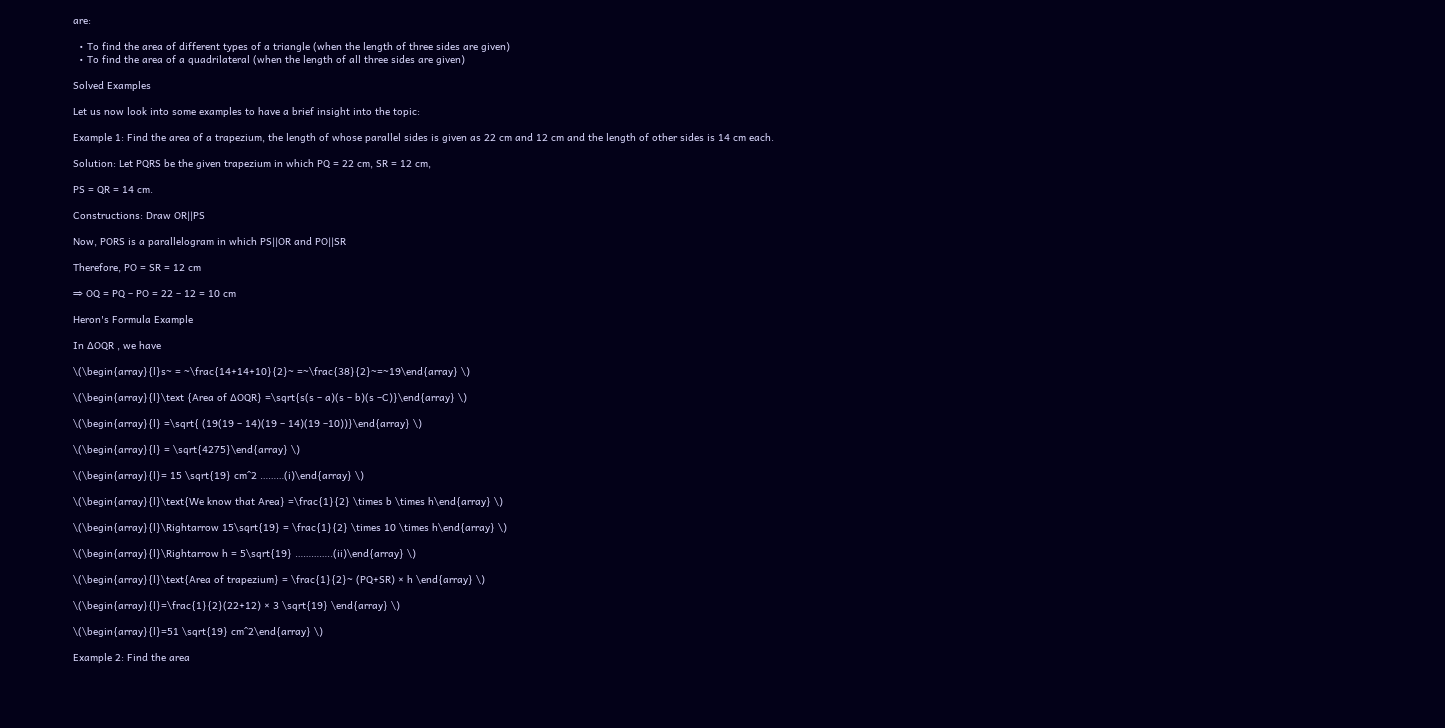are:

  • To find the area of different types of a triangle (when the length of three sides are given)
  • To find the area of a quadrilateral (when the length of all three sides are given)

Solved Examples

Let us now look into some examples to have a brief insight into the topic:

Example 1: Find the area of a trapezium, the length of whose parallel sides is given as 22 cm and 12 cm and the length of other sides is 14 cm each.

Solution: Let PQRS be the given trapezium in which PQ = 22 cm, SR = 12 cm,

PS = QR = 14 cm.

Constructions: Draw OR||PS

Now, PORS is a parallelogram in which PS||OR and PO||SR

Therefore, PO = SR = 12 cm

⇒ OQ = PQ – PO = 22 – 12 = 10 cm

Heron's Formula Example

In ∆OQR , we have

\(\begin{array}{l}s~ = ~\frac{14+14+10}{2}~ =~\frac{38}{2}~=~19\end{array} \)

\(\begin{array}{l}\text {Area of ∆OQR} =\sqrt{s(s – a)(s – b)(s –C)}\end{array} \)

\(\begin{array}{l} =\sqrt{ (19(19 – 14)(19 – 14)(19 –10))}\end{array} \)

\(\begin{array}{l} = \sqrt{4275}\end{array} \)

\(\begin{array}{l}= 15 \sqrt{19} cm^2 ………(i)\end{array} \)

\(\begin{array}{l}\text{We know that Area} =\frac{1}{2} \times b \times h\end{array} \)

\(\begin{array}{l}\Rightarrow 15\sqrt{19} = \frac{1}{2} \times 10 \times h\end{array} \)

\(\begin{array}{l}\Rightarrow h = 5\sqrt{19} …………..(ii)\end{array} \)

\(\begin{array}{l}\text{Area of trapezium} = \frac{1}{2}~ (PQ+SR) × h \end{array} \)

\(\begin{array}{l}=\frac{1}{2}(22+12) × 3 \sqrt{19} \end{array} \)

\(\begin{array}{l}=51 \sqrt{19} cm^2\end{array} \)

Example 2: Find the area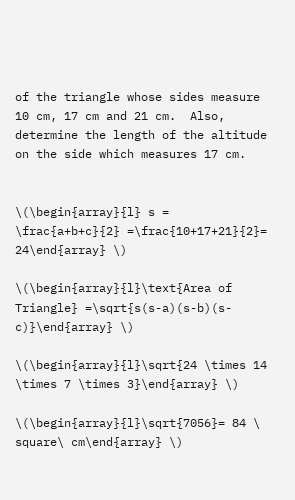of the triangle whose sides measure 10 cm, 17 cm and 21 cm.  Also, determine the length of the altitude on the side which measures 17 cm.


\(\begin{array}{l} s = \frac{a+b+c}{2} =\frac{10+17+21}{2}= 24\end{array} \)

\(\begin{array}{l}\text{Area of Triangle} =\sqrt{s(s-a)(s-b)(s-c)}\end{array} \)

\(\begin{array}{l}\sqrt{24 \times 14 \times 7 \times 3}\end{array} \)

\(\begin{array}{l}\sqrt{7056}= 84 \ square\ cm\end{array} \)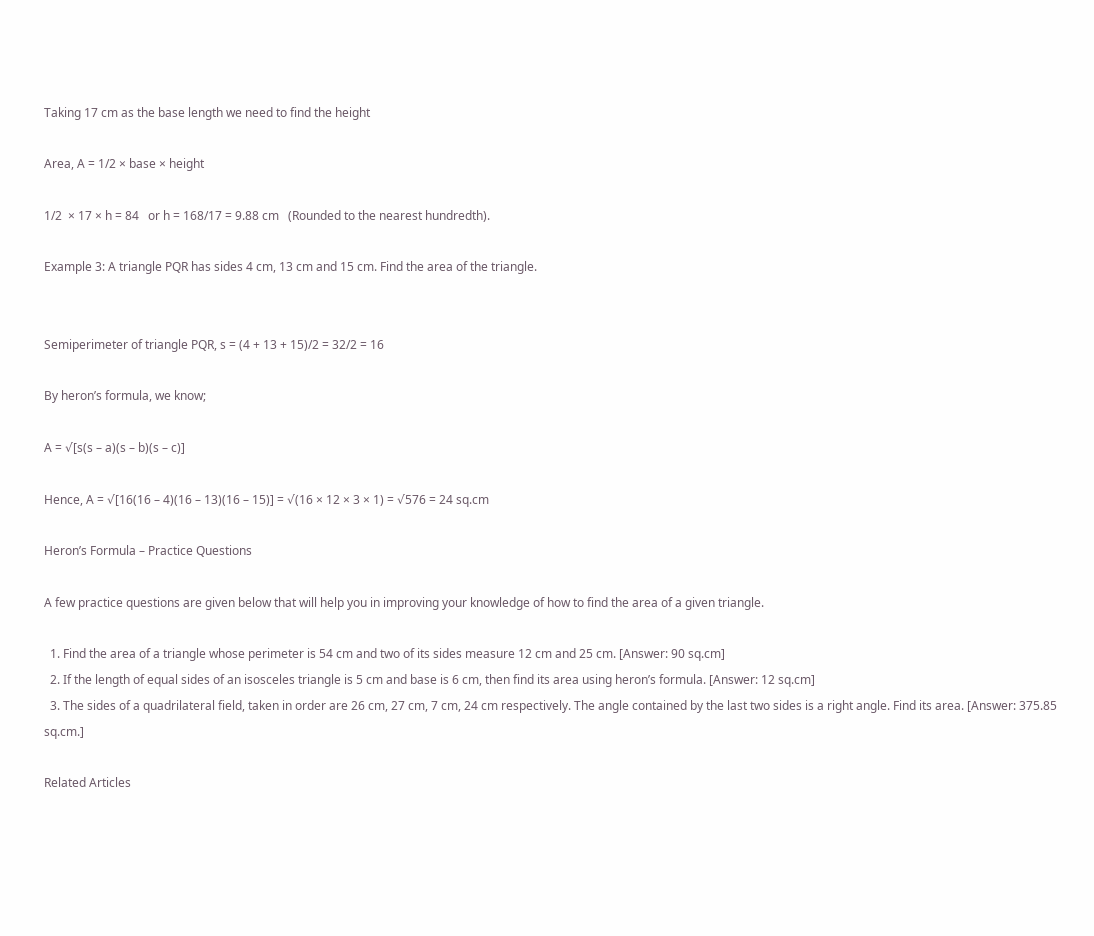Taking 17 cm as the base length we need to find the height

Area, A = 1/2 × base × height

1/2  × 17 × h = 84   or h = 168/17 = 9.88 cm   (Rounded to the nearest hundredth).

Example 3: A triangle PQR has sides 4 cm, 13 cm and 15 cm. Find the area of the triangle.


Semiperimeter of triangle PQR, s = (4 + 13 + 15)/2 = 32/2 = 16

By heron’s formula, we know;

A = √[s(s – a)(s – b)(s – c)]

Hence, A = √[16(16 – 4)(16 – 13)(16 – 15)] = √(16 × 12 × 3 × 1) = √576 = 24 sq.cm

Heron’s Formula – Practice Questions

A few practice questions are given below that will help you in improving your knowledge of how to find the area of a given triangle.

  1. Find the area of a triangle whose perimeter is 54 cm and two of its sides measure 12 cm and 25 cm. [Answer: 90 sq.cm]
  2. If the length of equal sides of an isosceles triangle is 5 cm and base is 6 cm, then find its area using heron’s formula. [Answer: 12 sq.cm]
  3. The sides of a quadrilateral field, taken in order are 26 cm, 27 cm, 7 cm, 24 cm respectively. The angle contained by the last two sides is a right angle. Find its area. [Answer: 375.85 sq.cm.]

Related Articles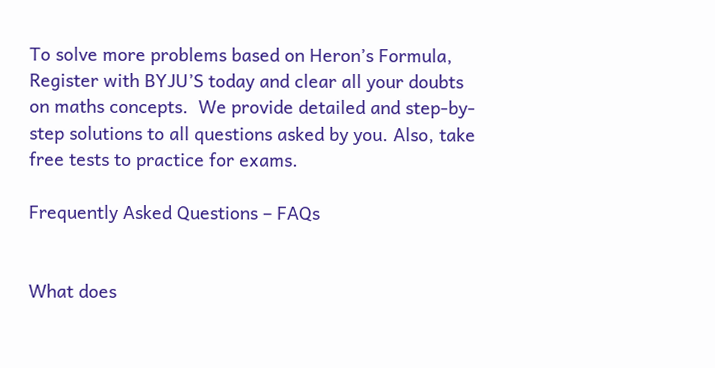To solve more problems based on Heron’s Formula, Register with BYJU’S today and clear all your doubts on maths concepts.  We provide detailed and step-by-step solutions to all questions asked by you. Also, take free tests to practice for exams.

Frequently Asked Questions – FAQs


What does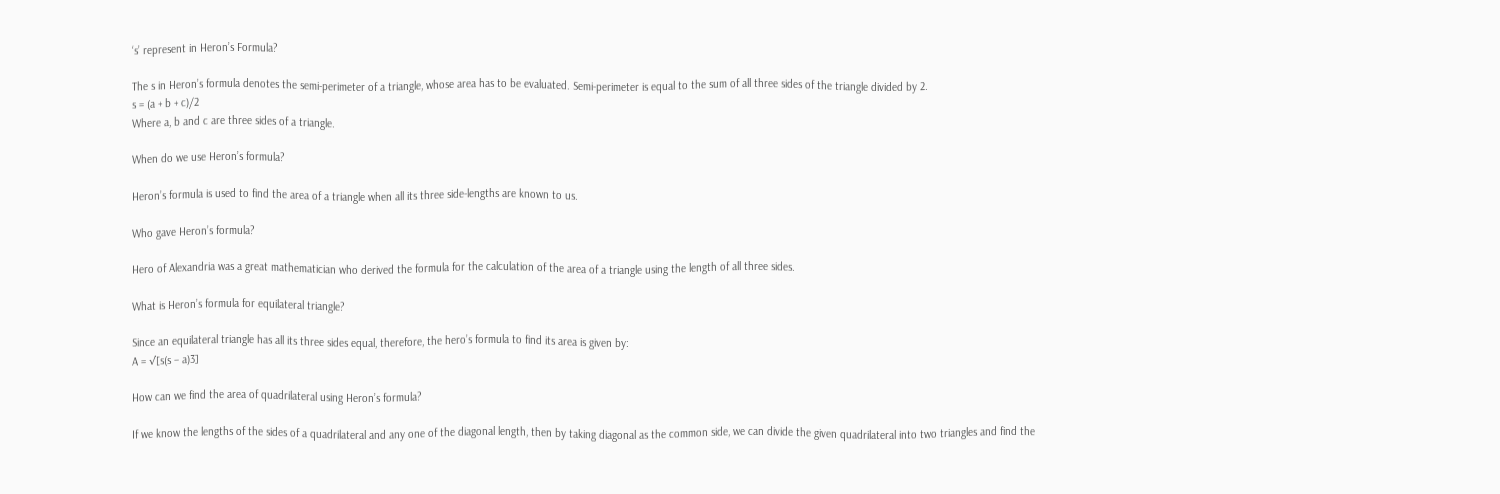‘s’ represent in Heron’s Formula?

The s in Heron’s formula denotes the semi-perimeter of a triangle, whose area has to be evaluated. Semi-perimeter is equal to the sum of all three sides of the triangle divided by 2.
s = (a + b + c)/2
Where a, b and c are three sides of a triangle.

When do we use Heron’s formula?

Heron’s formula is used to find the area of a triangle when all its three side-lengths are known to us.

Who gave Heron’s formula?

Hero of Alexandria was a great mathematician who derived the formula for the calculation of the area of a triangle using the length of all three sides.

What is Heron’s formula for equilateral triangle?

Since an equilateral triangle has all its three sides equal, therefore, the hero’s formula to find its area is given by:
A = √[s(s – a)3]

How can we find the area of quadrilateral using Heron’s formula?

If we know the lengths of the sides of a quadrilateral and any one of the diagonal length, then by taking diagonal as the common side, we can divide the given quadrilateral into two triangles and find the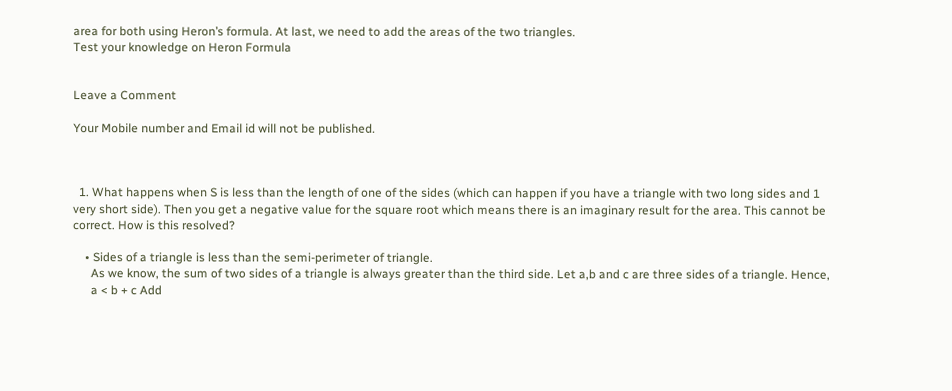area for both using Heron’s formula. At last, we need to add the areas of the two triangles.
Test your knowledge on Heron Formula


Leave a Comment

Your Mobile number and Email id will not be published.



  1. What happens when S is less than the length of one of the sides (which can happen if you have a triangle with two long sides and 1 very short side). Then you get a negative value for the square root which means there is an imaginary result for the area. This cannot be correct. How is this resolved?

    • Sides of a triangle is less than the semi-perimeter of triangle.
      As we know, the sum of two sides of a triangle is always greater than the third side. Let a,b and c are three sides of a triangle. Hence,
      a < b + c Add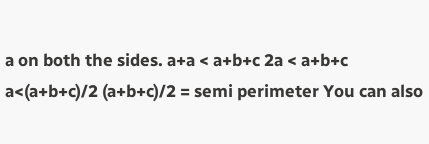a on both the sides. a+a < a+b+c 2a < a+b+c a<(a+b+c)/2 (a+b+c)/2 = semi perimeter You can also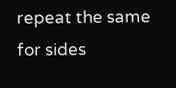repeat the same for sides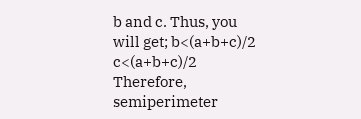b and c. Thus, you will get; b<(a+b+c)/2 c<(a+b+c)/2 Therefore, semiperimeter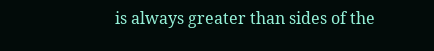is always greater than sides of the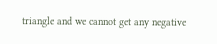triangle and we cannot get any negative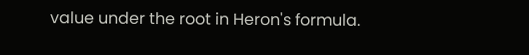value under the root in Heron's formula.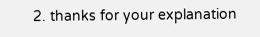2. thanks for your explanation